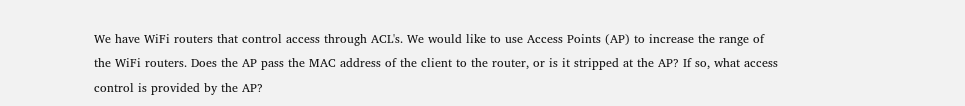We have WiFi routers that control access through ACL's. We would like to use Access Points (AP) to increase the range of the WiFi routers. Does the AP pass the MAC address of the client to the router, or is it stripped at the AP? If so, what access control is provided by the AP?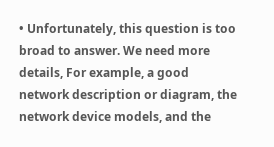• Unfortunately, this question is too broad to answer. We need more details, For example, a good network description or diagram, the network device models, and the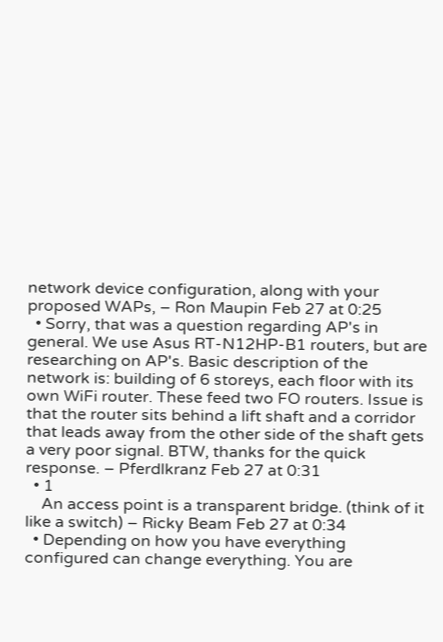network device configuration, along with your proposed WAPs, – Ron Maupin Feb 27 at 0:25
  • Sorry, that was a question regarding AP's in general. We use Asus RT-N12HP-B1 routers, but are researching on AP's. Basic description of the network is: building of 6 storeys, each floor with its own WiFi router. These feed two FO routers. Issue is that the router sits behind a lift shaft and a corridor that leads away from the other side of the shaft gets a very poor signal. BTW, thanks for the quick response. – Pferdlkranz Feb 27 at 0:31
  • 1
    An access point is a transparent bridge. (think of it like a switch) – Ricky Beam Feb 27 at 0:34
  • Depending on how you have everything configured can change everything. You are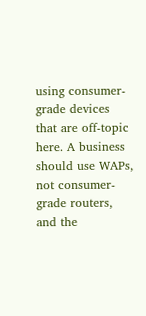using consumer-grade devices that are off-topic here. A business should use WAPs, not consumer-grade routers, and the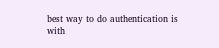best way to do authentication is with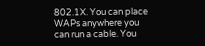802.1X. You can place WAPs anywhere you can run a cable. You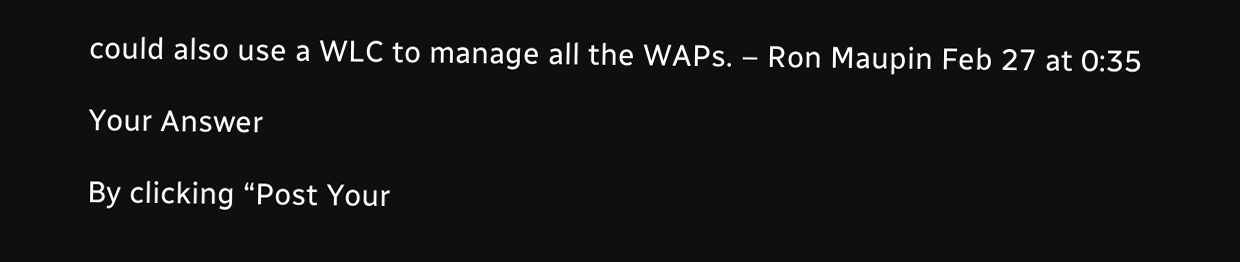could also use a WLC to manage all the WAPs. – Ron Maupin Feb 27 at 0:35

Your Answer

By clicking “Post Your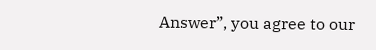Answer”, you agree to our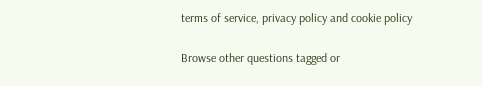terms of service, privacy policy and cookie policy

Browse other questions tagged or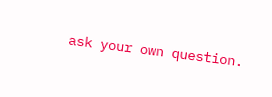ask your own question.